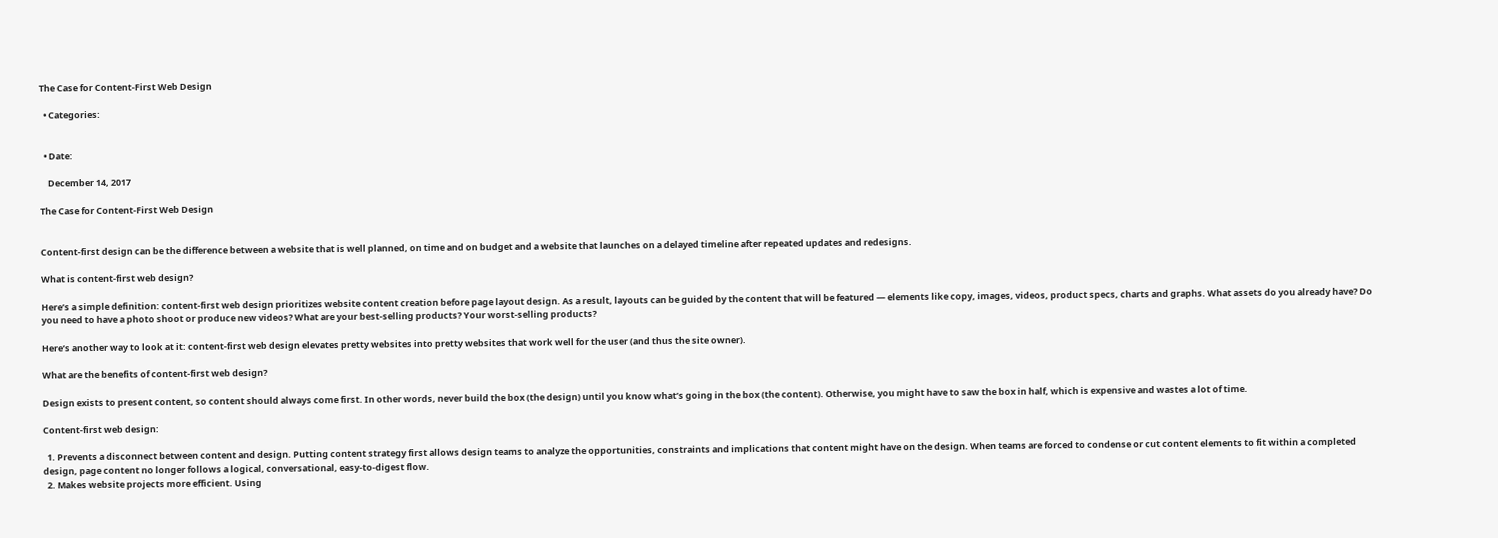The Case for Content-First Web Design

  • Categories:


  • Date:

    December 14, 2017

The Case for Content-First Web Design


Content-first design can be the difference between a website that is well planned, on time and on budget and a website that launches on a delayed timeline after repeated updates and redesigns.

What is content-first web design?

Here’s a simple definition: content-first web design prioritizes website content creation before page layout design. As a result, layouts can be guided by the content that will be featured — elements like copy, images, videos, product specs, charts and graphs. What assets do you already have? Do you need to have a photo shoot or produce new videos? What are your best-selling products? Your worst-selling products?

Here’s another way to look at it: content-first web design elevates pretty websites into pretty websites that work well for the user (and thus the site owner).

What are the benefits of content-first web design?

Design exists to present content, so content should always come first. In other words, never build the box (the design) until you know what’s going in the box (the content). Otherwise, you might have to saw the box in half, which is expensive and wastes a lot of time.

Content-first web design:

  1. Prevents a disconnect between content and design. Putting content strategy first allows design teams to analyze the opportunities, constraints and implications that content might have on the design. When teams are forced to condense or cut content elements to fit within a completed design, page content no longer follows a logical, conversational, easy-to-digest flow.
  2. Makes website projects more efficient. Using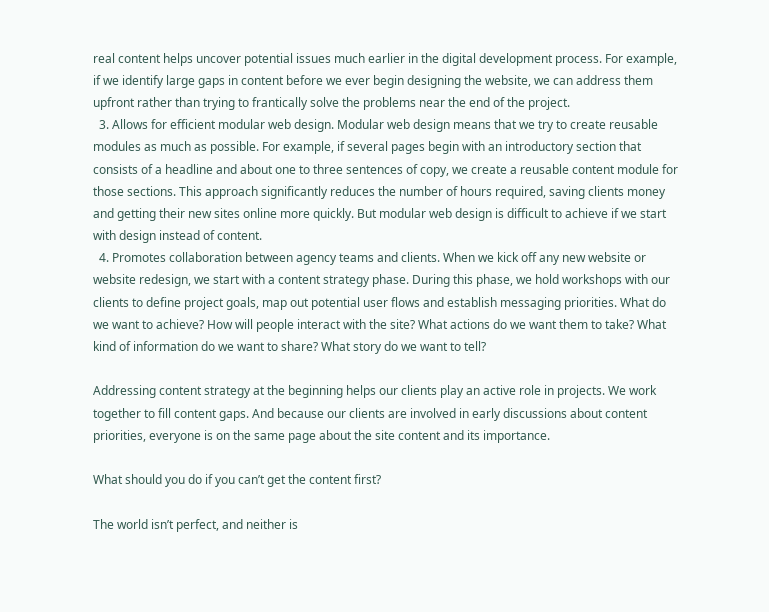real content helps uncover potential issues much earlier in the digital development process. For example, if we identify large gaps in content before we ever begin designing the website, we can address them upfront rather than trying to frantically solve the problems near the end of the project.
  3. Allows for efficient modular web design. Modular web design means that we try to create reusable modules as much as possible. For example, if several pages begin with an introductory section that consists of a headline and about one to three sentences of copy, we create a reusable content module for those sections. This approach significantly reduces the number of hours required, saving clients money and getting their new sites online more quickly. But modular web design is difficult to achieve if we start with design instead of content.
  4. Promotes collaboration between agency teams and clients. When we kick off any new website or website redesign, we start with a content strategy phase. During this phase, we hold workshops with our clients to define project goals, map out potential user flows and establish messaging priorities. What do we want to achieve? How will people interact with the site? What actions do we want them to take? What kind of information do we want to share? What story do we want to tell?

Addressing content strategy at the beginning helps our clients play an active role in projects. We work together to fill content gaps. And because our clients are involved in early discussions about content priorities, everyone is on the same page about the site content and its importance.

What should you do if you can’t get the content first?

The world isn’t perfect, and neither is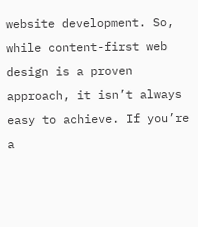website development. So, while content-first web design is a proven approach, it isn’t always easy to achieve. If you’re a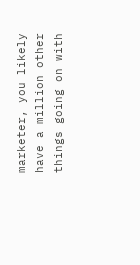marketer, you likely have a million other things going on with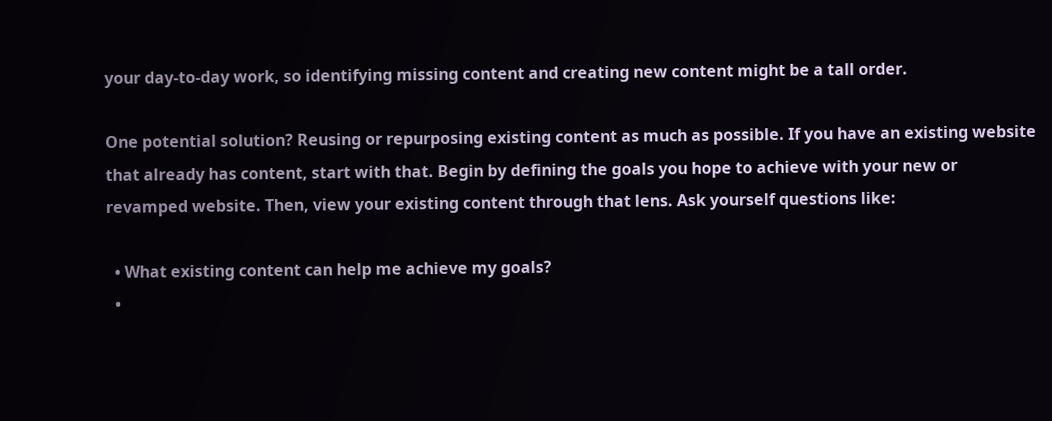your day-to-day work, so identifying missing content and creating new content might be a tall order.

One potential solution? Reusing or repurposing existing content as much as possible. If you have an existing website that already has content, start with that. Begin by defining the goals you hope to achieve with your new or revamped website. Then, view your existing content through that lens. Ask yourself questions like:

  • What existing content can help me achieve my goals?
  •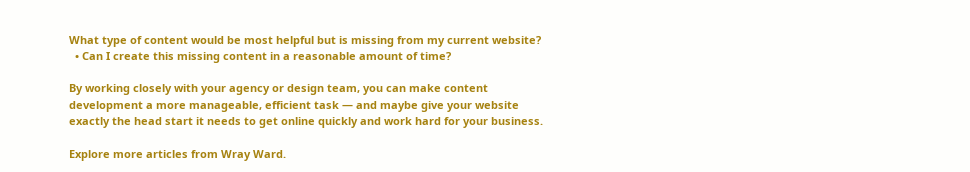What type of content would be most helpful but is missing from my current website?
  • Can I create this missing content in a reasonable amount of time?

By working closely with your agency or design team, you can make content development a more manageable, efficient task — and maybe give your website exactly the head start it needs to get online quickly and work hard for your business.

Explore more articles from Wray Ward.